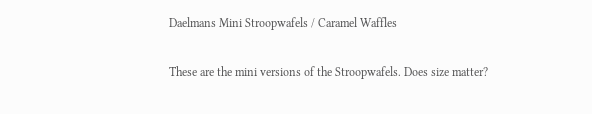Daelmans Mini Stroopwafels / Caramel Waffles

These are the mini versions of the Stroopwafels. Does size matter?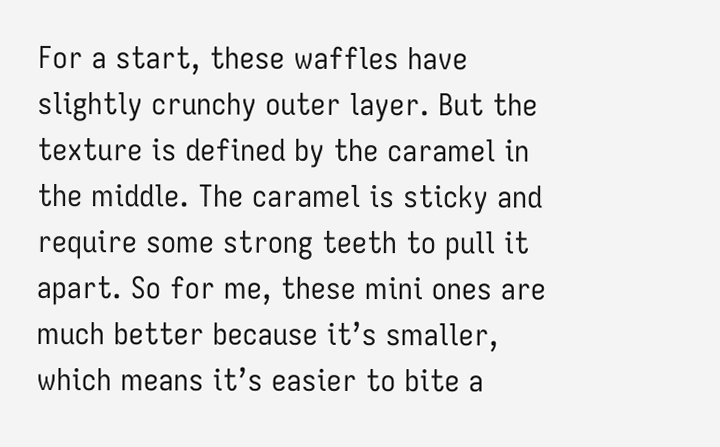For a start, these waffles have slightly crunchy outer layer. But the texture is defined by the caramel in the middle. The caramel is sticky and require some strong teeth to pull it apart. So for me, these mini ones are much better because it’s smaller, which means it’s easier to bite a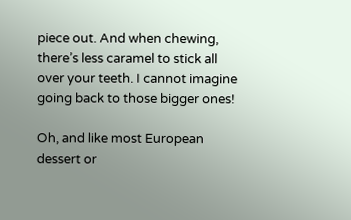piece out. And when chewing, there’s less caramel to stick all over your teeth. I cannot imagine going back to those bigger ones!

Oh, and like most European dessert or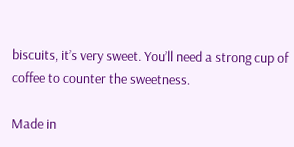biscuits, it’s very sweet. You’ll need a strong cup of coffee to counter the sweetness.

Made in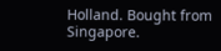Holland. Bought from Singapore.